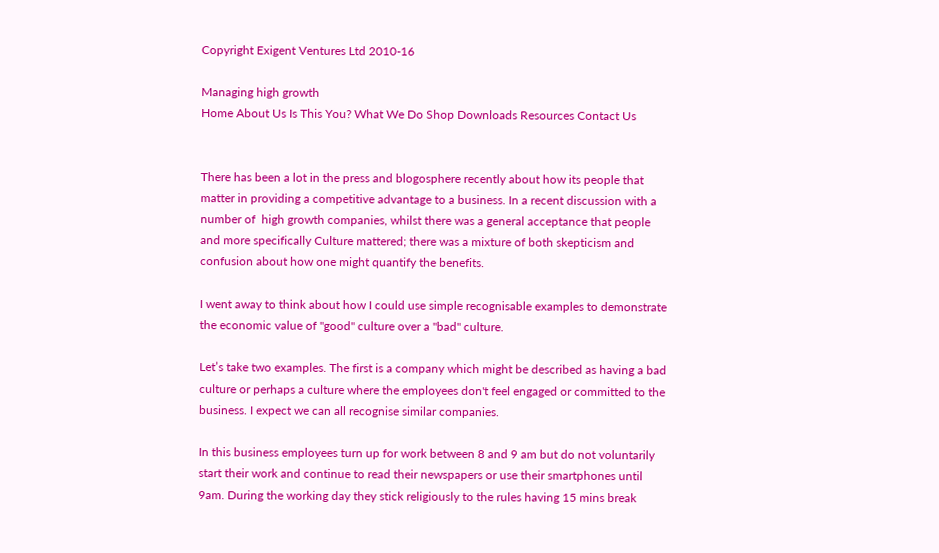Copyright Exigent Ventures Ltd 2010-16

Managing high growth
Home About Us Is This You? What We Do Shop Downloads Resources Contact Us


There has been a lot in the press and blogosphere recently about how its people that matter in providing a competitive advantage to a business. In a recent discussion with a number of  high growth companies, whilst there was a general acceptance that people and more specifically Culture mattered; there was a mixture of both skepticism and confusion about how one might quantify the benefits.

I went away to think about how I could use simple recognisable examples to demonstrate the economic value of "good" culture over a "bad" culture.

Let’s take two examples. The first is a company which might be described as having a bad culture or perhaps a culture where the employees don't feel engaged or committed to the business. I expect we can all recognise similar companies.

In this business employees turn up for work between 8 and 9 am but do not voluntarily start their work and continue to read their newspapers or use their smartphones until 9am. During the working day they stick religiously to the rules having 15 mins break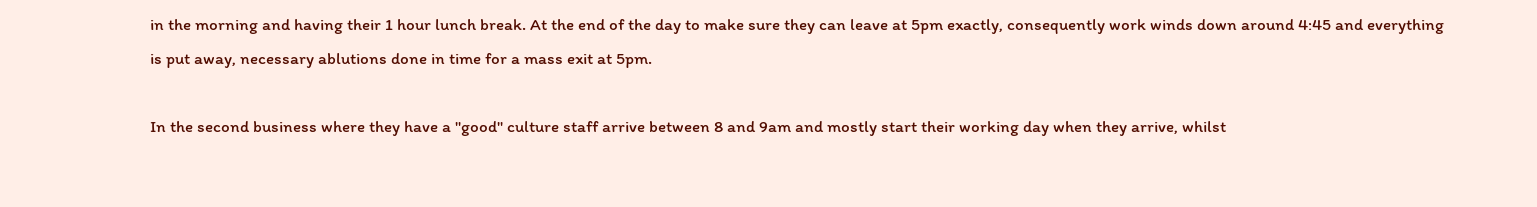in the morning and having their 1 hour lunch break. At the end of the day to make sure they can leave at 5pm exactly, consequently work winds down around 4:45 and everything is put away, necessary ablutions done in time for a mass exit at 5pm.

In the second business where they have a "good" culture staff arrive between 8 and 9am and mostly start their working day when they arrive, whilst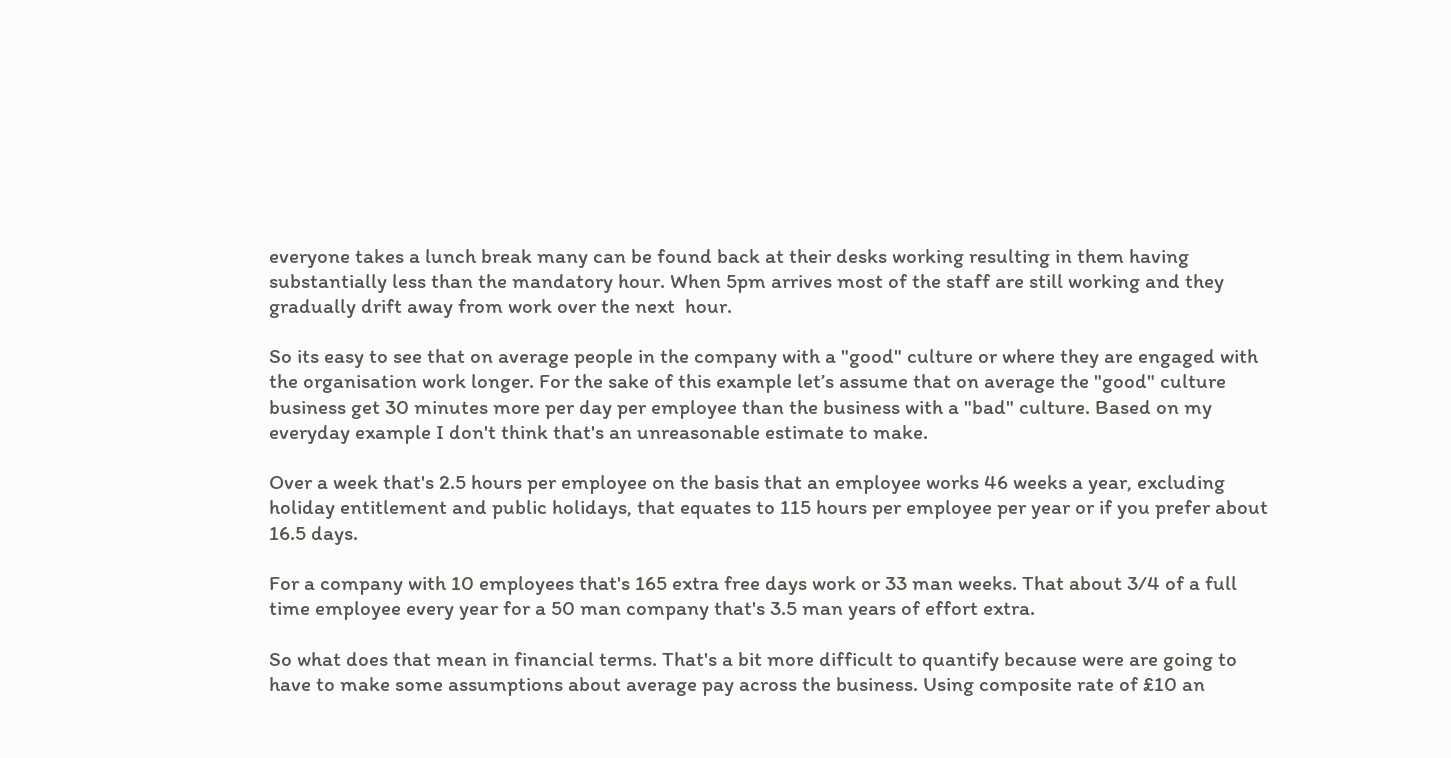everyone takes a lunch break many can be found back at their desks working resulting in them having substantially less than the mandatory hour. When 5pm arrives most of the staff are still working and they gradually drift away from work over the next  hour.

So its easy to see that on average people in the company with a "good" culture or where they are engaged with the organisation work longer. For the sake of this example let’s assume that on average the "good" culture business get 30 minutes more per day per employee than the business with a "bad" culture. Based on my everyday example I don't think that's an unreasonable estimate to make.

Over a week that's 2.5 hours per employee on the basis that an employee works 46 weeks a year, excluding holiday entitlement and public holidays, that equates to 115 hours per employee per year or if you prefer about 16.5 days.

For a company with 10 employees that's 165 extra free days work or 33 man weeks. That about 3/4 of a full time employee every year for a 50 man company that's 3.5 man years of effort extra.

So what does that mean in financial terms. That's a bit more difficult to quantify because were are going to have to make some assumptions about average pay across the business. Using composite rate of £10 an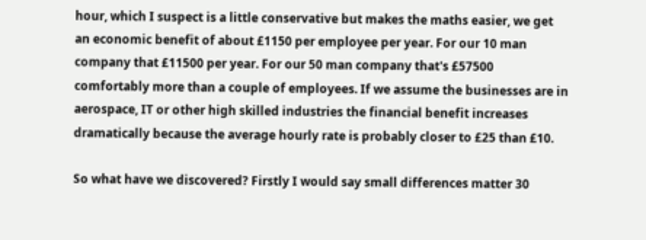hour, which I suspect is a little conservative but makes the maths easier, we get an economic benefit of about £1150 per employee per year. For our 10 man company that £11500 per year. For our 50 man company that's £57500 comfortably more than a couple of employees. If we assume the businesses are in aerospace, IT or other high skilled industries the financial benefit increases dramatically because the average hourly rate is probably closer to £25 than £10.

So what have we discovered? Firstly I would say small differences matter 30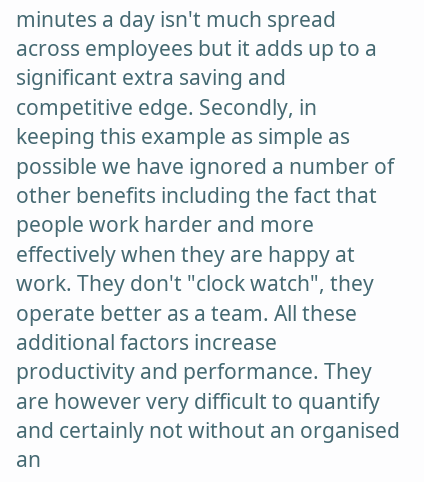minutes a day isn't much spread across employees but it adds up to a significant extra saving and competitive edge. Secondly, in keeping this example as simple as possible we have ignored a number of other benefits including the fact that people work harder and more effectively when they are happy at work. They don't "clock watch", they operate better as a team. All these additional factors increase productivity and performance. They are however very difficult to quantify and certainly not without an organised an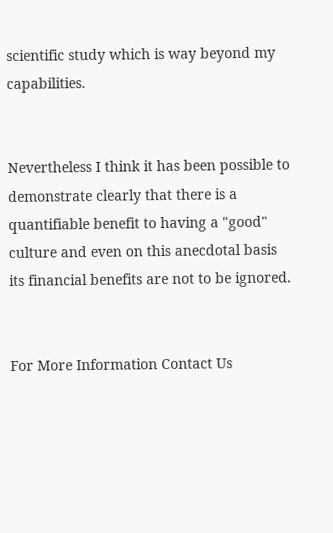scientific study which is way beyond my capabilities.


Nevertheless I think it has been possible to demonstrate clearly that there is a quantifiable benefit to having a "good" culture and even on this anecdotal basis its financial benefits are not to be ignored.


For More Information Contact Us